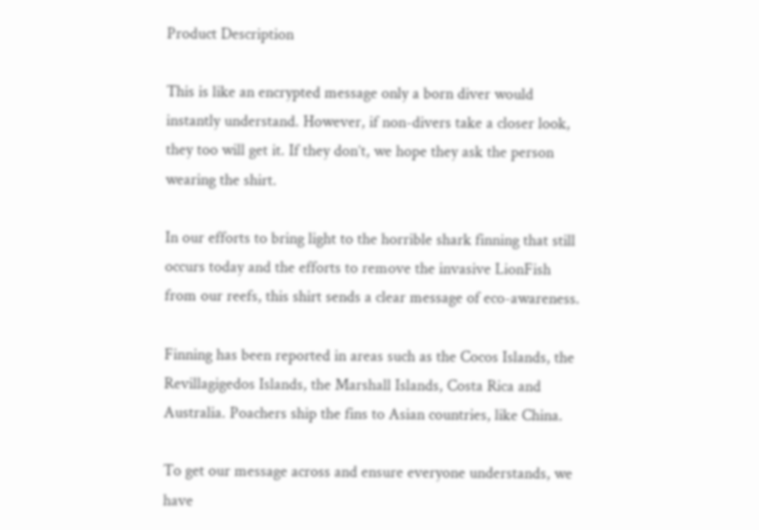Product Description

This is like an encrypted message only a born diver would instantly understand. However, if non-divers take a closer look, they too will get it. If they don’t, we hope they ask the person wearing the shirt.

In our efforts to bring light to the horrible shark finning that still occurs today and the efforts to remove the invasive LionFish from our reefs, this shirt sends a clear message of eco-awareness.

Finning has been reported in areas such as the Cocos Islands, the Revillagigedos Islands, the Marshall Islands, Costa Rica and Australia. Poachers ship the fins to Asian countries, like China.

To get our message across and ensure everyone understands, we have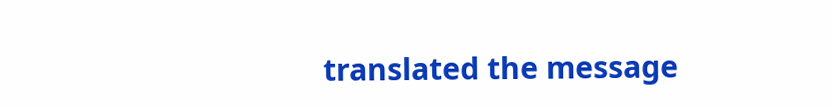translated the message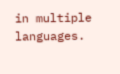in multiple languages.